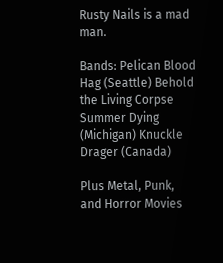Rusty Nails is a mad man.

Bands: Pelican Blood Hag (Seattle) Behold the Living Corpse Summer Dying (Michigan) Knuckle Drager (Canada)

Plus Metal, Punk, and Horror Movies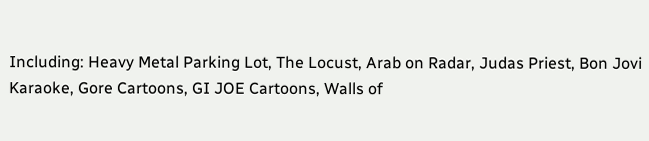Including: Heavy Metal Parking Lot, The Locust, Arab on Radar, Judas Priest, Bon Jovi Karaoke, Gore Cartoons, GI JOE Cartoons, Walls of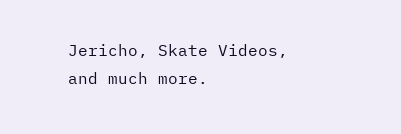Jericho, Skate Videos, and much more.